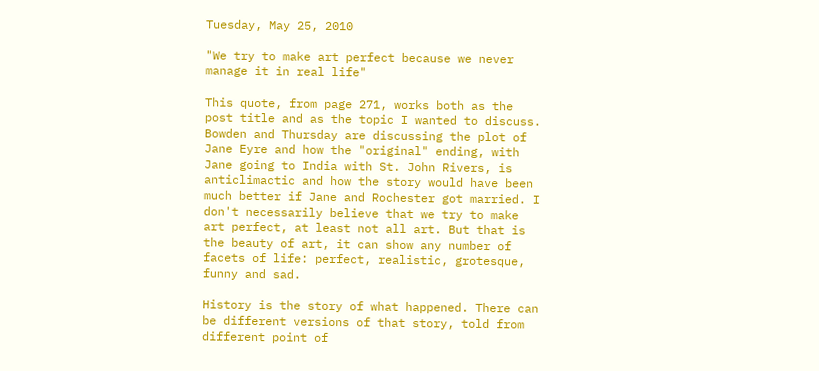Tuesday, May 25, 2010

"We try to make art perfect because we never manage it in real life"

This quote, from page 271, works both as the post title and as the topic I wanted to discuss. Bowden and Thursday are discussing the plot of Jane Eyre and how the "original" ending, with Jane going to India with St. John Rivers, is anticlimactic and how the story would have been much better if Jane and Rochester got married. I don't necessarily believe that we try to make art perfect, at least not all art. But that is the beauty of art, it can show any number of facets of life: perfect, realistic, grotesque, funny and sad.

History is the story of what happened. There can be different versions of that story, told from different point of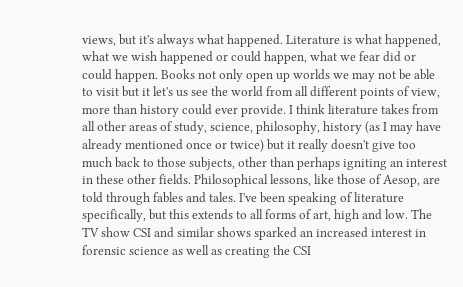views, but it's always what happened. Literature is what happened, what we wish happened or could happen, what we fear did or could happen. Books not only open up worlds we may not be able to visit but it let's us see the world from all different points of view, more than history could ever provide. I think literature takes from all other areas of study, science, philosophy, history (as I may have already mentioned once or twice) but it really doesn't give too much back to those subjects, other than perhaps igniting an interest in these other fields. Philosophical lessons, like those of Aesop, are told through fables and tales. I've been speaking of literature specifically, but this extends to all forms of art, high and low. The TV show CSI and similar shows sparked an increased interest in forensic science as well as creating the CSI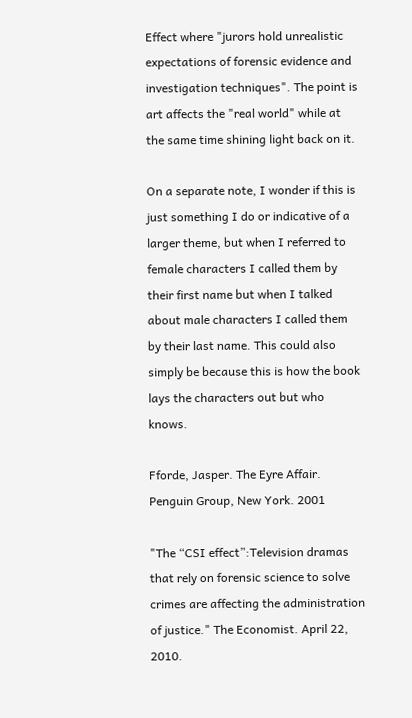Effect where "jurors hold unrealistic expectations of forensic evidence and investigation techniques". The point is art affects the "real world" while at the same time shining light back on it.

On a separate note, I wonder if this is just something I do or indicative of a larger theme, but when I referred to female characters I called them by their first name but when I talked about male characters I called them by their last name. This could also simply be because this is how the book lays the characters out but who knows.

Fforde, Jasper. The Eyre Affair. Penguin Group, New York. 2001

"The “CSI effect”:Television dramas that rely on forensic science to solve crimes are affecting the administration of justice." The Economist. April 22, 2010.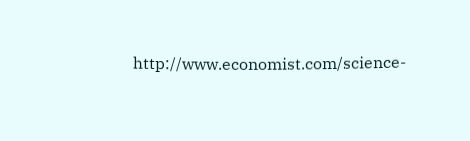http://www.economist.com/science-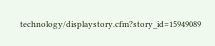technology/displaystory.cfm?story_id=15949089